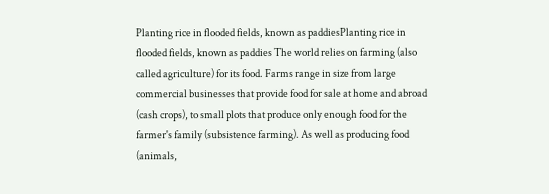Planting rice in flooded fields, known as paddiesPlanting rice in flooded fields, known as paddies The world relies on farming (also called agriculture) for its food. Farms range in size from large commercial businesses that provide food for sale at home and abroad (cash crops), to small plots that produce only enough food for the farmer's family (subsistence farming). As well as producing food (animals,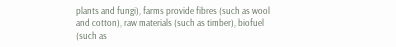plants and fungi), farms provide fibres (such as wool and cotton), raw materials (such as timber), biofuel (such as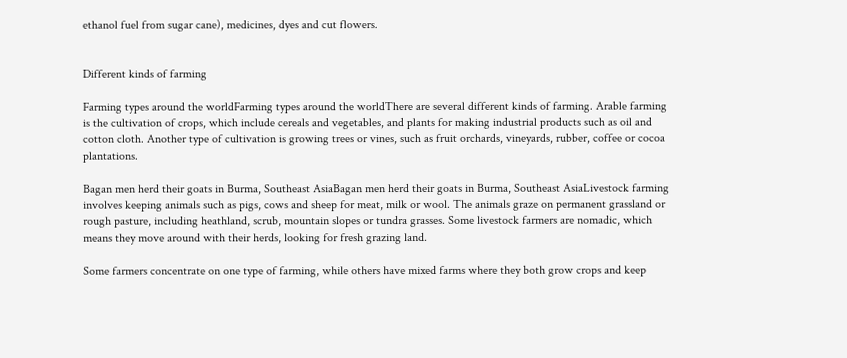ethanol fuel from sugar cane), medicines, dyes and cut flowers.


Different kinds of farming

Farming types around the worldFarming types around the worldThere are several different kinds of farming. Arable farming is the cultivation of crops, which include cereals and vegetables, and plants for making industrial products such as oil and cotton cloth. Another type of cultivation is growing trees or vines, such as fruit orchards, vineyards, rubber, coffee or cocoa plantations.

Bagan men herd their goats in Burma, Southeast AsiaBagan men herd their goats in Burma, Southeast AsiaLivestock farming involves keeping animals such as pigs, cows and sheep for meat, milk or wool. The animals graze on permanent grassland or rough pasture, including heathland, scrub, mountain slopes or tundra grasses. Some livestock farmers are nomadic, which means they move around with their herds, looking for fresh grazing land.

Some farmers concentrate on one type of farming, while others have mixed farms where they both grow crops and keep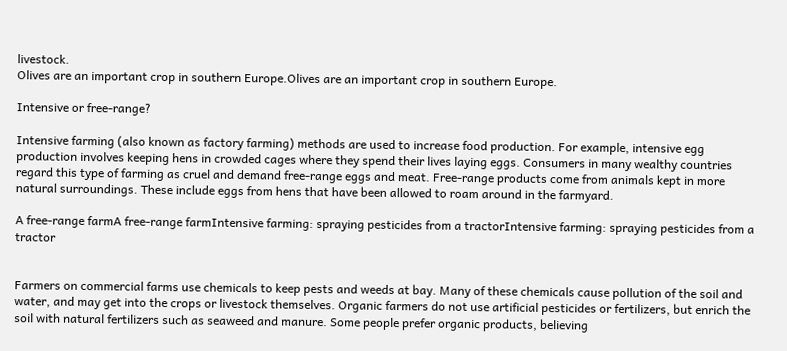livestock.
Olives are an important crop in southern Europe.Olives are an important crop in southern Europe.

Intensive or free-range?

Intensive farming (also known as factory farming) methods are used to increase food production. For example, intensive egg production involves keeping hens in crowded cages where they spend their lives laying eggs. Consumers in many wealthy countries regard this type of farming as cruel and demand free-range eggs and meat. Free-range products come from animals kept in more natural surroundings. These include eggs from hens that have been allowed to roam around in the farmyard.

A free-range farmA free-range farmIntensive farming: spraying pesticides from a tractorIntensive farming: spraying pesticides from a tractor


Farmers on commercial farms use chemicals to keep pests and weeds at bay. Many of these chemicals cause pollution of the soil and water, and may get into the crops or livestock themselves. Organic farmers do not use artificial pesticides or fertilizers, but enrich the soil with natural fertilizers such as seaweed and manure. Some people prefer organic products, believing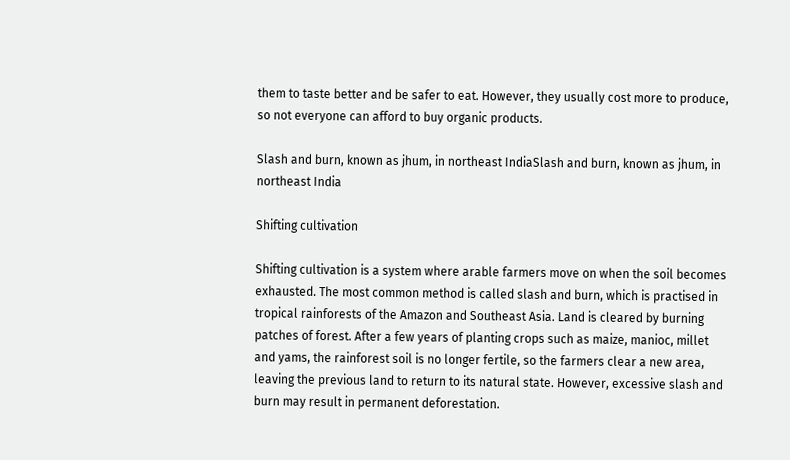them to taste better and be safer to eat. However, they usually cost more to produce, so not everyone can afford to buy organic products.

Slash and burn, known as jhum, in northeast IndiaSlash and burn, known as jhum, in northeast India

Shifting cultivation

Shifting cultivation is a system where arable farmers move on when the soil becomes exhausted. The most common method is called slash and burn, which is practised in tropical rainforests of the Amazon and Southeast Asia. Land is cleared by burning patches of forest. After a few years of planting crops such as maize, manioc, millet and yams, the rainforest soil is no longer fertile, so the farmers clear a new area, leaving the previous land to return to its natural state. However, excessive slash and burn may result in permanent deforestation.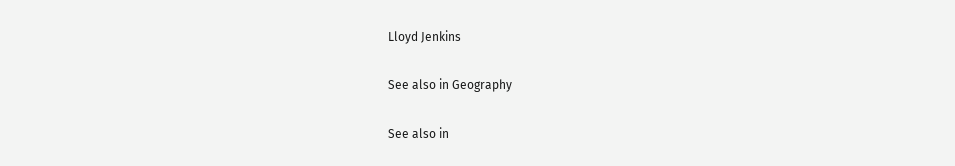Lloyd Jenkins

See also in Geography

See also in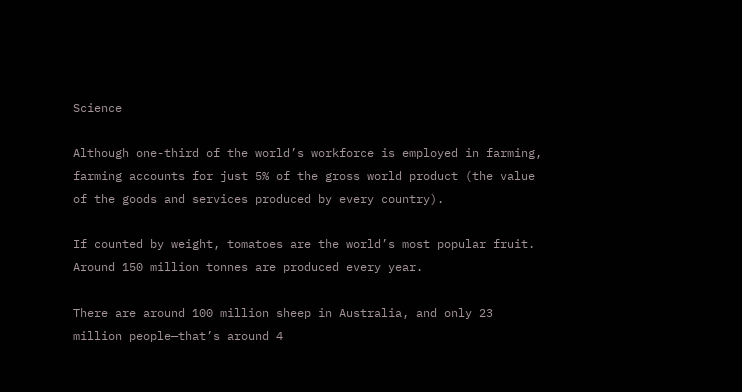Science

Although one-third of the world’s workforce is employed in farming, farming accounts for just 5% of the gross world product (the value of the goods and services produced by every country).

If counted by weight, tomatoes are the world’s most popular fruit. Around 150 million tonnes are produced every year.

There are around 100 million sheep in Australia, and only 23 million people—that’s around 4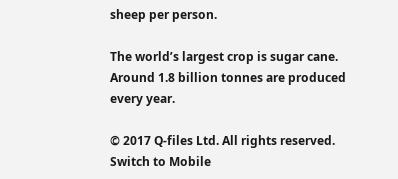sheep per person.

The world’s largest crop is sugar cane. Around 1.8 billion tonnes are produced every year.

© 2017 Q-files Ltd. All rights reserved. Switch to Mobile